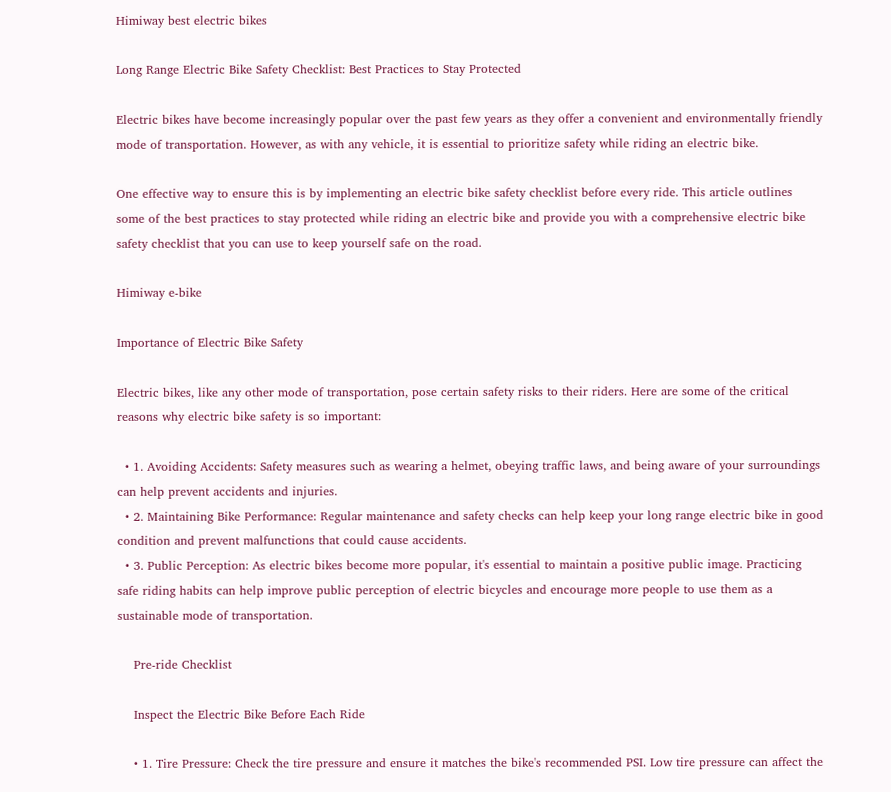Himiway best electric bikes

Long Range Electric Bike Safety Checklist: Best Practices to Stay Protected

Electric bikes have become increasingly popular over the past few years as they offer a convenient and environmentally friendly mode of transportation. However, as with any vehicle, it is essential to prioritize safety while riding an electric bike.

One effective way to ensure this is by implementing an electric bike safety checklist before every ride. This article outlines some of the best practices to stay protected while riding an electric bike and provide you with a comprehensive electric bike safety checklist that you can use to keep yourself safe on the road.

Himiway e-bike

Importance of Electric Bike Safety

Electric bikes, like any other mode of transportation, pose certain safety risks to their riders. Here are some of the critical reasons why electric bike safety is so important:

  • 1. Avoiding Accidents: Safety measures such as wearing a helmet, obeying traffic laws, and being aware of your surroundings can help prevent accidents and injuries.
  • 2. Maintaining Bike Performance: Regular maintenance and safety checks can help keep your long range electric bike in good condition and prevent malfunctions that could cause accidents.
  • 3. Public Perception: As electric bikes become more popular, it's essential to maintain a positive public image. Practicing safe riding habits can help improve public perception of electric bicycles and encourage more people to use them as a sustainable mode of transportation.

    Pre-ride Checklist

    Inspect the Electric Bike Before Each Ride

    • 1. Tire Pressure: Check the tire pressure and ensure it matches the bike's recommended PSI. Low tire pressure can affect the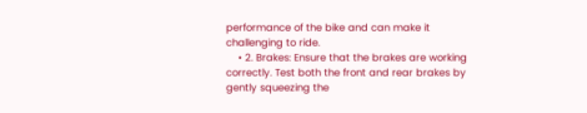performance of the bike and can make it challenging to ride.
    • 2. Brakes: Ensure that the brakes are working correctly. Test both the front and rear brakes by gently squeezing the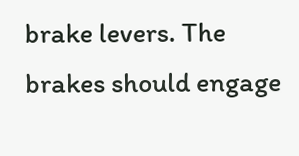brake levers. The brakes should engage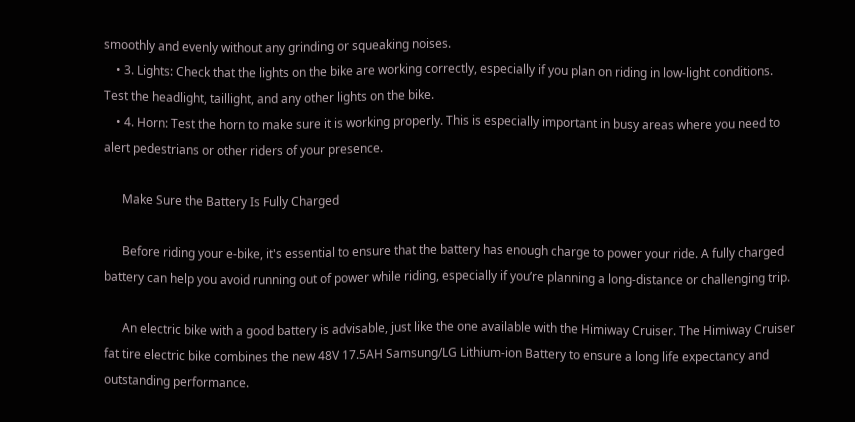smoothly and evenly without any grinding or squeaking noises.
    • 3. Lights: Check that the lights on the bike are working correctly, especially if you plan on riding in low-light conditions. Test the headlight, taillight, and any other lights on the bike.
    • 4. Horn: Test the horn to make sure it is working properly. This is especially important in busy areas where you need to alert pedestrians or other riders of your presence.

      Make Sure the Battery Is Fully Charged

      Before riding your e-bike, it's essential to ensure that the battery has enough charge to power your ride. A fully charged battery can help you avoid running out of power while riding, especially if you’re planning a long-distance or challenging trip.

      An electric bike with a good battery is advisable, just like the one available with the Himiway Cruiser. The Himiway Cruiser fat tire electric bike combines the new 48V 17.5AH Samsung/LG Lithium-ion Battery to ensure a long life expectancy and outstanding performance.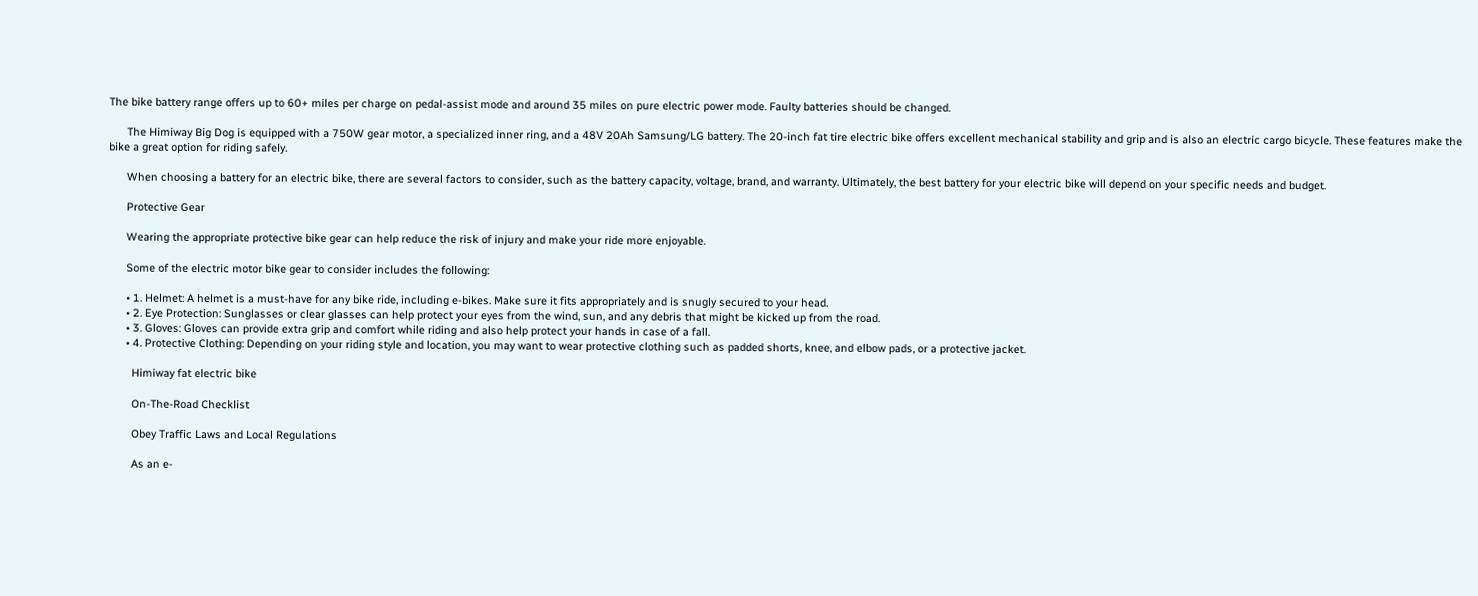The bike battery range offers up to 60+ miles per charge on pedal-assist mode and around 35 miles on pure electric power mode. Faulty batteries should be changed.

      The Himiway Big Dog is equipped with a 750W gear motor, a specialized inner ring, and a 48V 20Ah Samsung/LG battery. The 20-inch fat tire electric bike offers excellent mechanical stability and grip and is also an electric cargo bicycle. These features make the bike a great option for riding safely.

      When choosing a battery for an electric bike, there are several factors to consider, such as the battery capacity, voltage, brand, and warranty. Ultimately, the best battery for your electric bike will depend on your specific needs and budget.

      Protective Gear

      Wearing the appropriate protective bike gear can help reduce the risk of injury and make your ride more enjoyable.

      Some of the electric motor bike gear to consider includes the following:

      • 1. Helmet: A helmet is a must-have for any bike ride, including e-bikes. Make sure it fits appropriately and is snugly secured to your head.
      • 2. Eye Protection: Sunglasses or clear glasses can help protect your eyes from the wind, sun, and any debris that might be kicked up from the road.
      • 3. Gloves: Gloves can provide extra grip and comfort while riding and also help protect your hands in case of a fall.
      • 4. Protective Clothing: Depending on your riding style and location, you may want to wear protective clothing such as padded shorts, knee, and elbow pads, or a protective jacket.

        Himiway fat electric bike

        On-The-Road Checklist

        Obey Traffic Laws and Local Regulations

        As an e-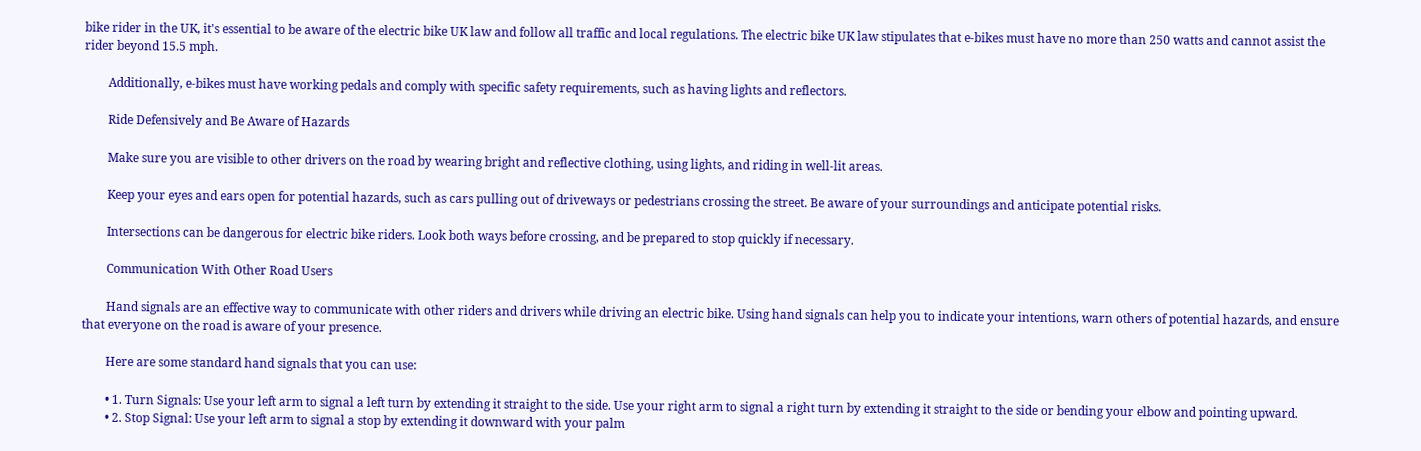bike rider in the UK, it's essential to be aware of the electric bike UK law and follow all traffic and local regulations. The electric bike UK law stipulates that e-bikes must have no more than 250 watts and cannot assist the rider beyond 15.5 mph.

        Additionally, e-bikes must have working pedals and comply with specific safety requirements, such as having lights and reflectors.

        Ride Defensively and Be Aware of Hazards

        Make sure you are visible to other drivers on the road by wearing bright and reflective clothing, using lights, and riding in well-lit areas.

        Keep your eyes and ears open for potential hazards, such as cars pulling out of driveways or pedestrians crossing the street. Be aware of your surroundings and anticipate potential risks.

        Intersections can be dangerous for electric bike riders. Look both ways before crossing, and be prepared to stop quickly if necessary.

        Communication With Other Road Users

        Hand signals are an effective way to communicate with other riders and drivers while driving an electric bike. Using hand signals can help you to indicate your intentions, warn others of potential hazards, and ensure that everyone on the road is aware of your presence.

        Here are some standard hand signals that you can use:

        • 1. Turn Signals: Use your left arm to signal a left turn by extending it straight to the side. Use your right arm to signal a right turn by extending it straight to the side or bending your elbow and pointing upward.
        • 2. Stop Signal: Use your left arm to signal a stop by extending it downward with your palm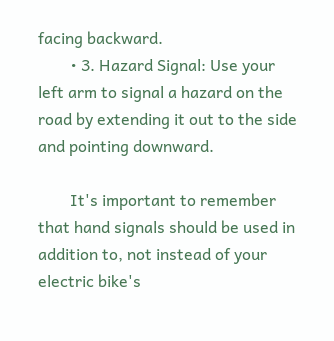facing backward.
        • 3. Hazard Signal: Use your left arm to signal a hazard on the road by extending it out to the side and pointing downward.

        It's important to remember that hand signals should be used in addition to, not instead of your electric bike's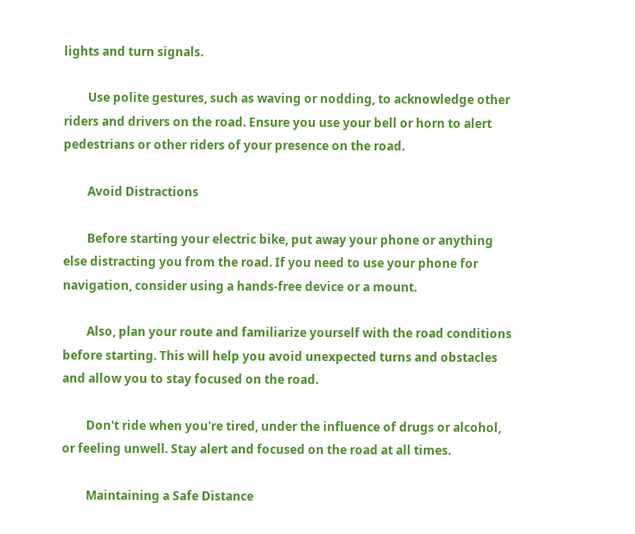lights and turn signals.

        Use polite gestures, such as waving or nodding, to acknowledge other riders and drivers on the road. Ensure you use your bell or horn to alert pedestrians or other riders of your presence on the road.

        Avoid Distractions

        Before starting your electric bike, put away your phone or anything else distracting you from the road. If you need to use your phone for navigation, consider using a hands-free device or a mount.

        Also, plan your route and familiarize yourself with the road conditions before starting. This will help you avoid unexpected turns and obstacles and allow you to stay focused on the road.

        Don't ride when you're tired, under the influence of drugs or alcohol, or feeling unwell. Stay alert and focused on the road at all times.

        Maintaining a Safe Distance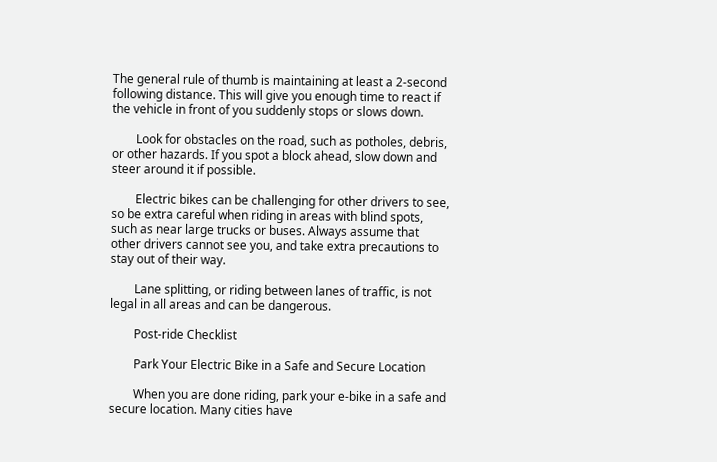The general rule of thumb is maintaining at least a 2-second following distance. This will give you enough time to react if the vehicle in front of you suddenly stops or slows down.

        Look for obstacles on the road, such as potholes, debris, or other hazards. If you spot a block ahead, slow down and steer around it if possible.

        Electric bikes can be challenging for other drivers to see, so be extra careful when riding in areas with blind spots, such as near large trucks or buses. Always assume that other drivers cannot see you, and take extra precautions to stay out of their way.

        Lane splitting, or riding between lanes of traffic, is not legal in all areas and can be dangerous.

        Post-ride Checklist

        Park Your Electric Bike in a Safe and Secure Location

        When you are done riding, park your e-bike in a safe and secure location. Many cities have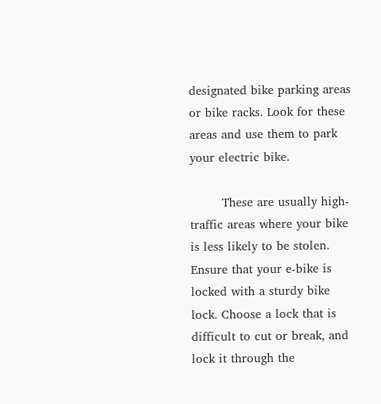designated bike parking areas or bike racks. Look for these areas and use them to park your electric bike.

        These are usually high-traffic areas where your bike is less likely to be stolen. Ensure that your e-bike is locked with a sturdy bike lock. Choose a lock that is difficult to cut or break, and lock it through the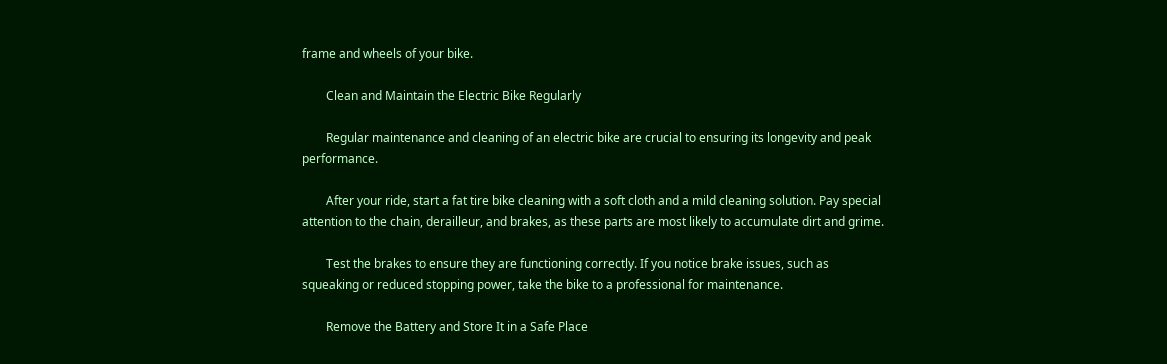frame and wheels of your bike.

        Clean and Maintain the Electric Bike Regularly

        Regular maintenance and cleaning of an electric bike are crucial to ensuring its longevity and peak performance.

        After your ride, start a fat tire bike cleaning with a soft cloth and a mild cleaning solution. Pay special attention to the chain, derailleur, and brakes, as these parts are most likely to accumulate dirt and grime.

        Test the brakes to ensure they are functioning correctly. If you notice brake issues, such as squeaking or reduced stopping power, take the bike to a professional for maintenance.

        Remove the Battery and Store It in a Safe Place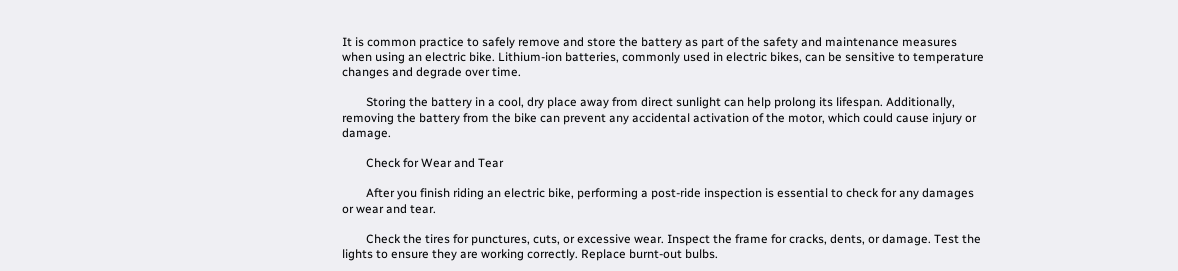It is common practice to safely remove and store the battery as part of the safety and maintenance measures when using an electric bike. Lithium-ion batteries, commonly used in electric bikes, can be sensitive to temperature changes and degrade over time.

        Storing the battery in a cool, dry place away from direct sunlight can help prolong its lifespan. Additionally, removing the battery from the bike can prevent any accidental activation of the motor, which could cause injury or damage.

        Check for Wear and Tear

        After you finish riding an electric bike, performing a post-ride inspection is essential to check for any damages or wear and tear.

        Check the tires for punctures, cuts, or excessive wear. Inspect the frame for cracks, dents, or damage. Test the lights to ensure they are working correctly. Replace burnt-out bulbs.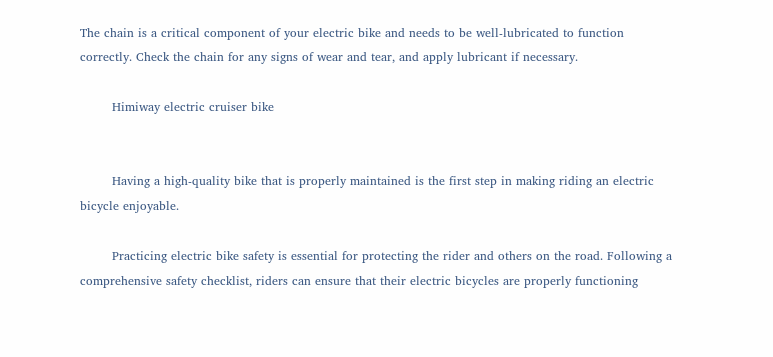The chain is a critical component of your electric bike and needs to be well-lubricated to function correctly. Check the chain for any signs of wear and tear, and apply lubricant if necessary.

        Himiway electric cruiser bike


        Having a high-quality bike that is properly maintained is the first step in making riding an electric bicycle enjoyable.

        Practicing electric bike safety is essential for protecting the rider and others on the road. Following a comprehensive safety checklist, riders can ensure that their electric bicycles are properly functioning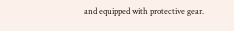and equipped with protective gear.